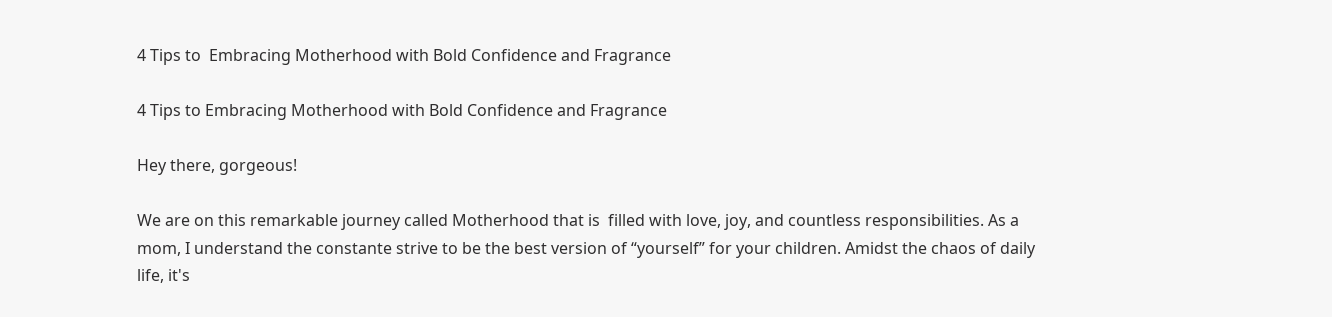4 Tips to  Embracing Motherhood with Bold Confidence and Fragrance

4 Tips to Embracing Motherhood with Bold Confidence and Fragrance

Hey there, gorgeous!

We are on this remarkable journey called Motherhood that is  filled with love, joy, and countless responsibilities. As a mom, I understand the constante strive to be the best version of “yourself” for your children. Amidst the chaos of daily life, it's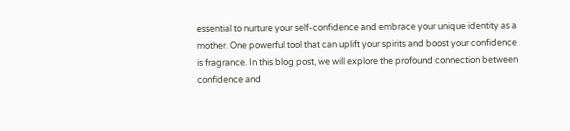essential to nurture your self-confidence and embrace your unique identity as a mother. One powerful tool that can uplift your spirits and boost your confidence is fragrance. In this blog post, we will explore the profound connection between confidence and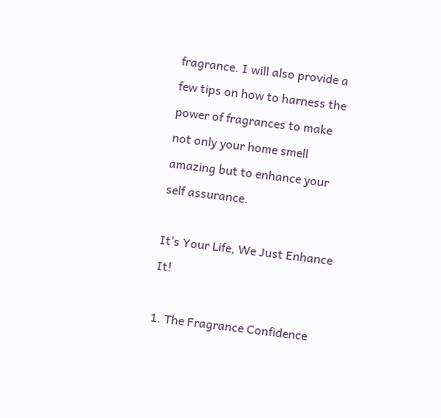fragrance. I will also provide a few tips on how to harness the power of fragrances to make not only your home smell amazing but to enhance your self assurance.

It’s Your Life, We Just Enhance It!

1. The Fragrance Confidence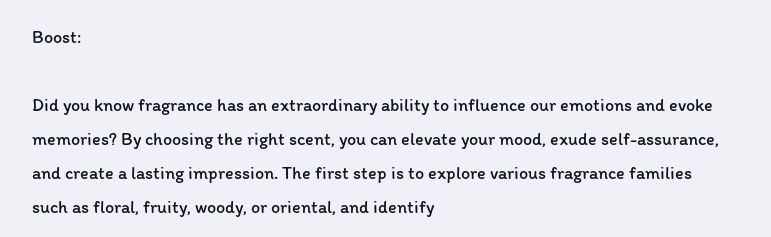Boost:

Did you know fragrance has an extraordinary ability to influence our emotions and evoke memories? By choosing the right scent, you can elevate your mood, exude self-assurance, and create a lasting impression. The first step is to explore various fragrance families such as floral, fruity, woody, or oriental, and identify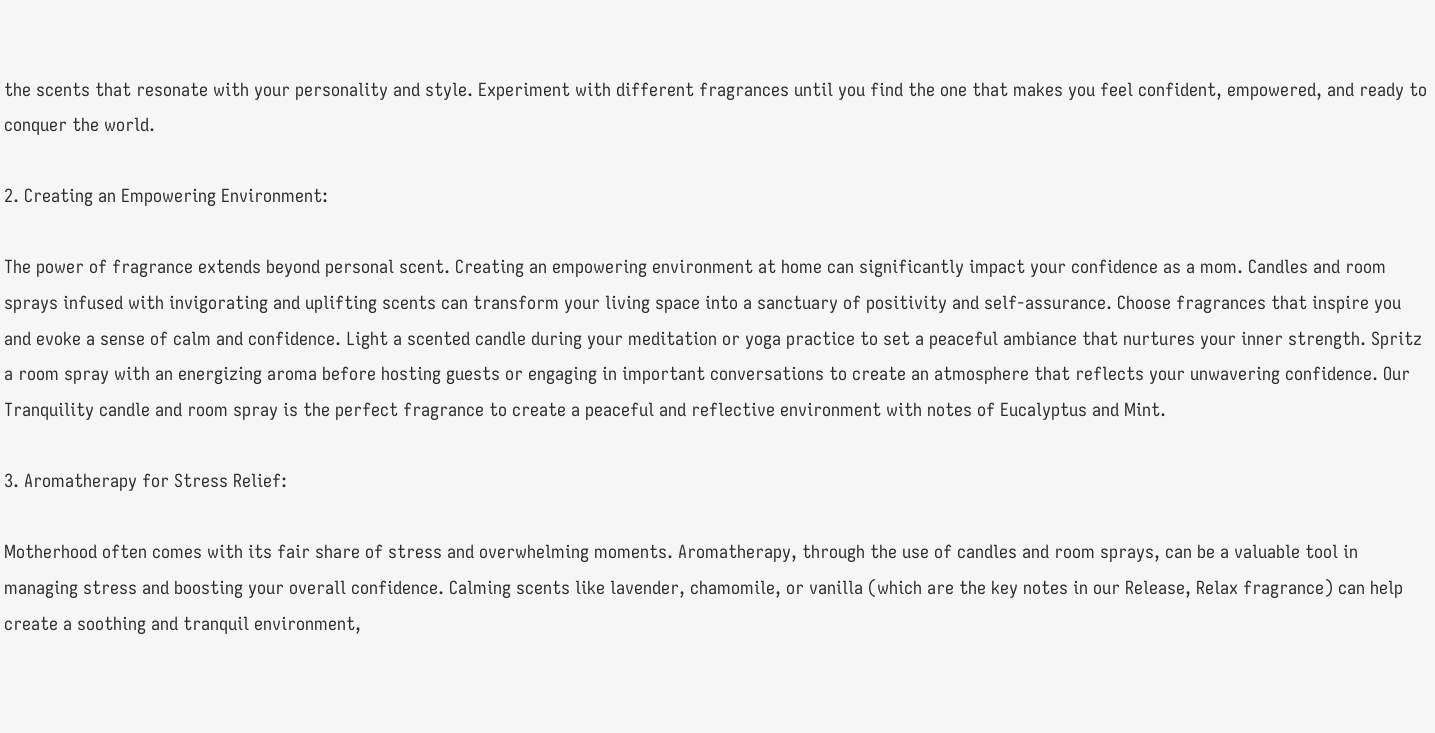the scents that resonate with your personality and style. Experiment with different fragrances until you find the one that makes you feel confident, empowered, and ready to conquer the world.

2. Creating an Empowering Environment:

The power of fragrance extends beyond personal scent. Creating an empowering environment at home can significantly impact your confidence as a mom. Candles and room sprays infused with invigorating and uplifting scents can transform your living space into a sanctuary of positivity and self-assurance. Choose fragrances that inspire you and evoke a sense of calm and confidence. Light a scented candle during your meditation or yoga practice to set a peaceful ambiance that nurtures your inner strength. Spritz a room spray with an energizing aroma before hosting guests or engaging in important conversations to create an atmosphere that reflects your unwavering confidence. Our Tranquility candle and room spray is the perfect fragrance to create a peaceful and reflective environment with notes of Eucalyptus and Mint.

3. Aromatherapy for Stress Relief:

Motherhood often comes with its fair share of stress and overwhelming moments. Aromatherapy, through the use of candles and room sprays, can be a valuable tool in managing stress and boosting your overall confidence. Calming scents like lavender, chamomile, or vanilla (which are the key notes in our Release, Relax fragrance) can help create a soothing and tranquil environment,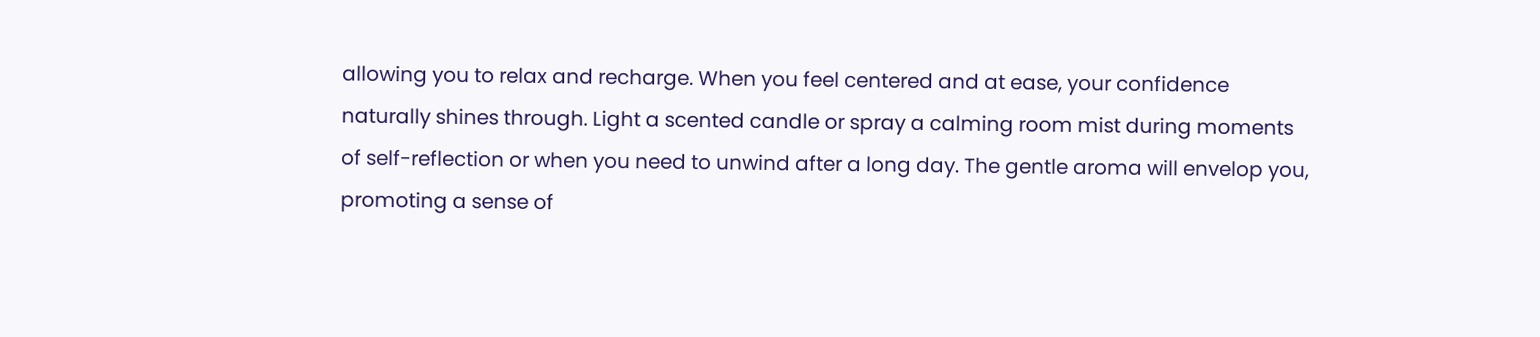allowing you to relax and recharge. When you feel centered and at ease, your confidence naturally shines through. Light a scented candle or spray a calming room mist during moments of self-reflection or when you need to unwind after a long day. The gentle aroma will envelop you, promoting a sense of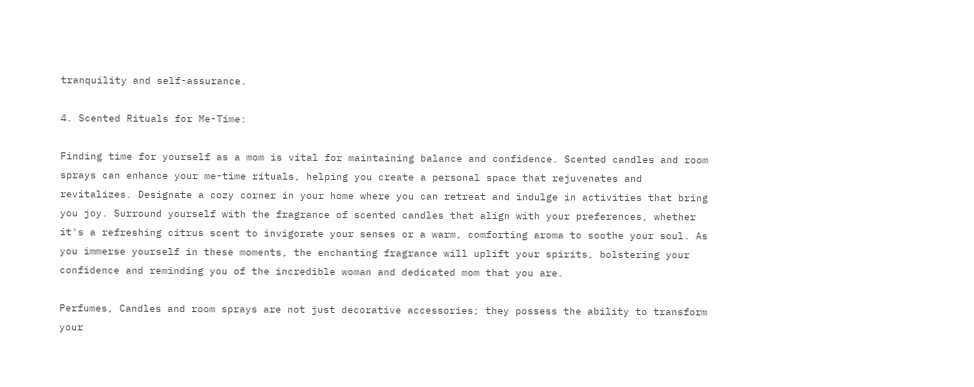tranquility and self-assurance.

4. Scented Rituals for Me-Time:

Finding time for yourself as a mom is vital for maintaining balance and confidence. Scented candles and room sprays can enhance your me-time rituals, helping you create a personal space that rejuvenates and revitalizes. Designate a cozy corner in your home where you can retreat and indulge in activities that bring you joy. Surround yourself with the fragrance of scented candles that align with your preferences, whether it's a refreshing citrus scent to invigorate your senses or a warm, comforting aroma to soothe your soul. As you immerse yourself in these moments, the enchanting fragrance will uplift your spirits, bolstering your confidence and reminding you of the incredible woman and dedicated mom that you are.

Perfumes, Candles and room sprays are not just decorative accessories; they possess the ability to transform your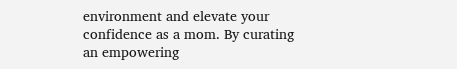environment and elevate your confidence as a mom. By curating an empowering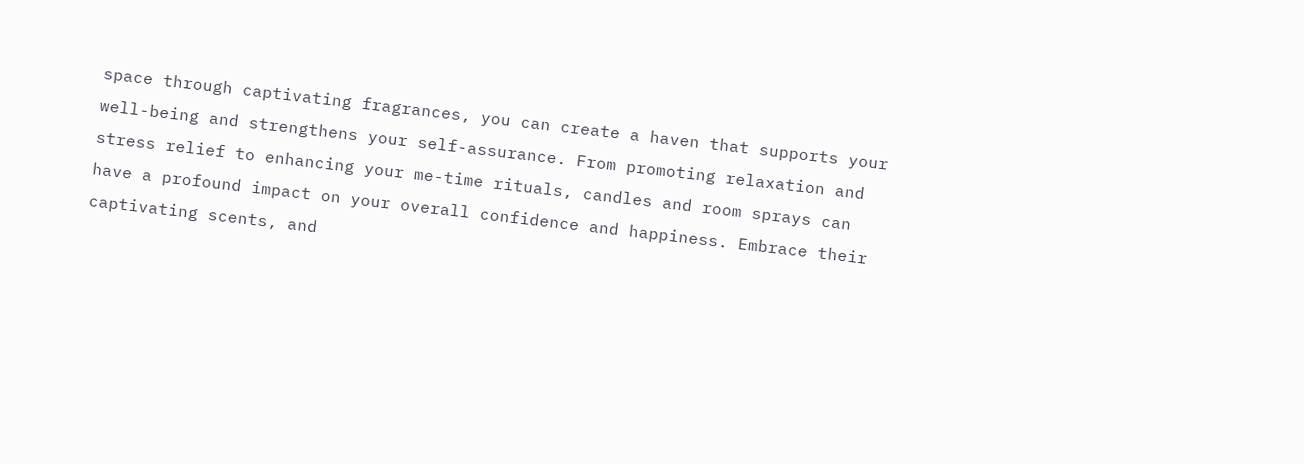space through captivating fragrances, you can create a haven that supports your well-being and strengthens your self-assurance. From promoting relaxation and stress relief to enhancing your me-time rituals, candles and room sprays can have a profound impact on your overall confidence and happiness. Embrace their captivating scents, and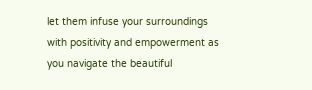let them infuse your surroundings with positivity and empowerment as you navigate the beautiful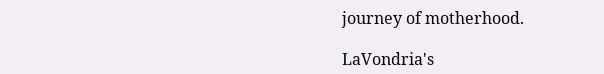journey of motherhood.

LaVondria's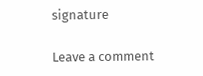signature

Leave a comment